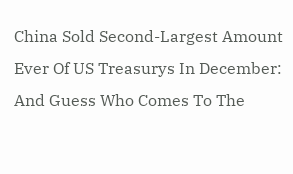China Sold Second-Largest Amount Ever Of US Treasurys In December: And Guess Who Comes To The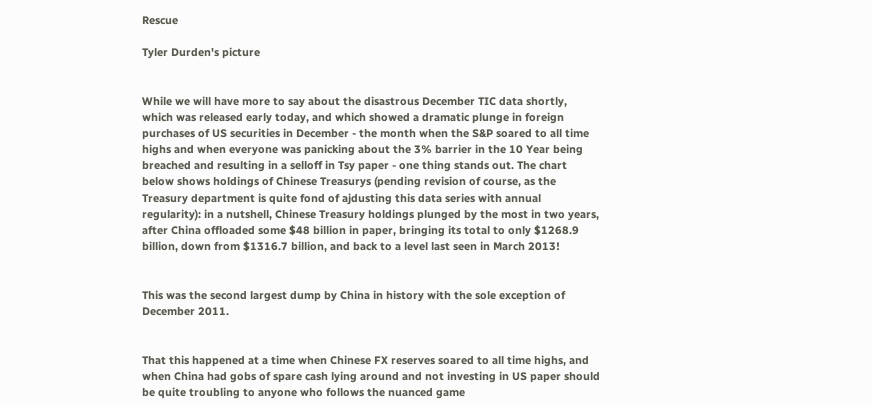Rescue

Tyler Durden's picture


While we will have more to say about the disastrous December TIC data shortly, which was released early today, and which showed a dramatic plunge in foreign purchases of US securities in December - the month when the S&P soared to all time highs and when everyone was panicking about the 3% barrier in the 10 Year being breached and resulting in a selloff in Tsy paper - one thing stands out. The chart below shows holdings of Chinese Treasurys (pending revision of course, as the Treasury department is quite fond of ajdusting this data series with annual regularity): in a nutshell, Chinese Treasury holdings plunged by the most in two years, after China offloaded some $48 billion in paper, bringing its total to only $1268.9 billion, down from $1316.7 billion, and back to a level last seen in March 2013!


This was the second largest dump by China in history with the sole exception of December 2011.


That this happened at a time when Chinese FX reserves soared to all time highs, and when China had gobs of spare cash lying around and not investing in US paper should be quite troubling to anyone who follows the nuanced game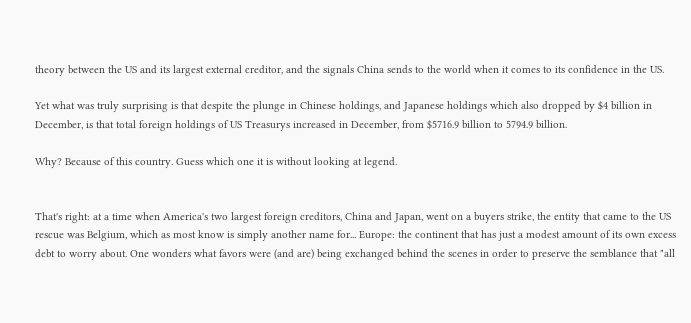theory between the US and its largest external creditor, and the signals China sends to the world when it comes to its confidence in the US.

Yet what was truly surprising is that despite the plunge in Chinese holdings, and Japanese holdings which also dropped by $4 billion in December, is that total foreign holdings of US Treasurys increased in December, from $5716.9 billion to 5794.9 billion.

Why? Because of this country. Guess which one it is without looking at legend.


That's right: at a time when America's two largest foreign creditors, China and Japan, went on a buyers strike, the entity that came to the US rescue was Belgium, which as most know is simply another name for... Europe: the continent that has just a modest amount of its own excess debt to worry about. One wonders what favors were (and are) being exchanged behind the scenes in order to preserve the semblance that "all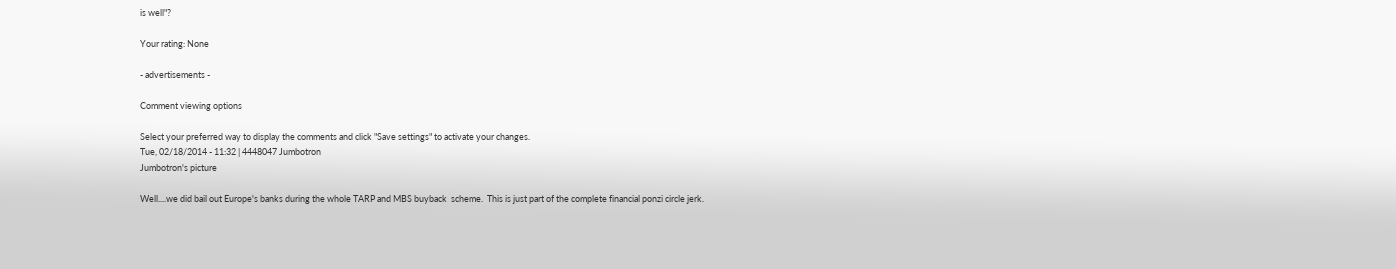is well"?

Your rating: None

- advertisements -

Comment viewing options

Select your preferred way to display the comments and click "Save settings" to activate your changes.
Tue, 02/18/2014 - 11:32 | 4448047 Jumbotron
Jumbotron's picture

Well....we did bail out Europe's banks during the whole TARP and MBS buyback  scheme.  This is just part of the complete financial ponzi circle jerk.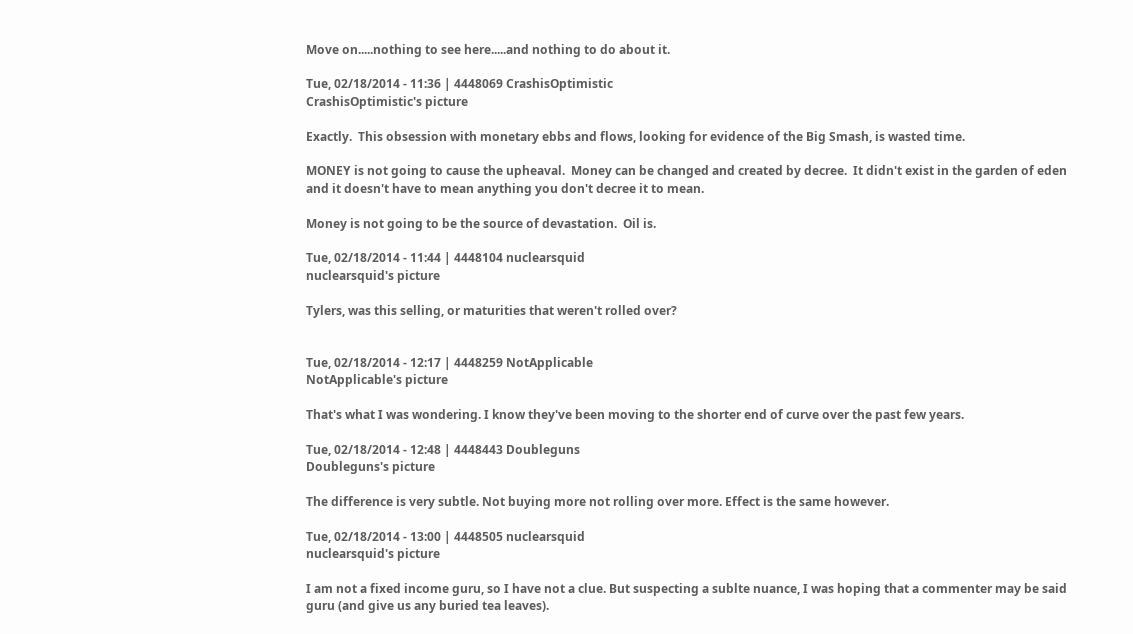Move on.....nothing to see here.....and nothing to do about it.

Tue, 02/18/2014 - 11:36 | 4448069 CrashisOptimistic
CrashisOptimistic's picture

Exactly.  This obsession with monetary ebbs and flows, looking for evidence of the Big Smash, is wasted time.

MONEY is not going to cause the upheaval.  Money can be changed and created by decree.  It didn't exist in the garden of eden and it doesn't have to mean anything you don't decree it to mean.

Money is not going to be the source of devastation.  Oil is.

Tue, 02/18/2014 - 11:44 | 4448104 nuclearsquid
nuclearsquid's picture

Tylers, was this selling, or maturities that weren't rolled over?


Tue, 02/18/2014 - 12:17 | 4448259 NotApplicable
NotApplicable's picture

That's what I was wondering. I know they've been moving to the shorter end of curve over the past few years.

Tue, 02/18/2014 - 12:48 | 4448443 Doubleguns
Doubleguns's picture

The difference is very subtle. Not buying more not rolling over more. Effect is the same however.

Tue, 02/18/2014 - 13:00 | 4448505 nuclearsquid
nuclearsquid's picture

I am not a fixed income guru, so I have not a clue. But suspecting a sublte nuance, I was hoping that a commenter may be said guru (and give us any buried tea leaves).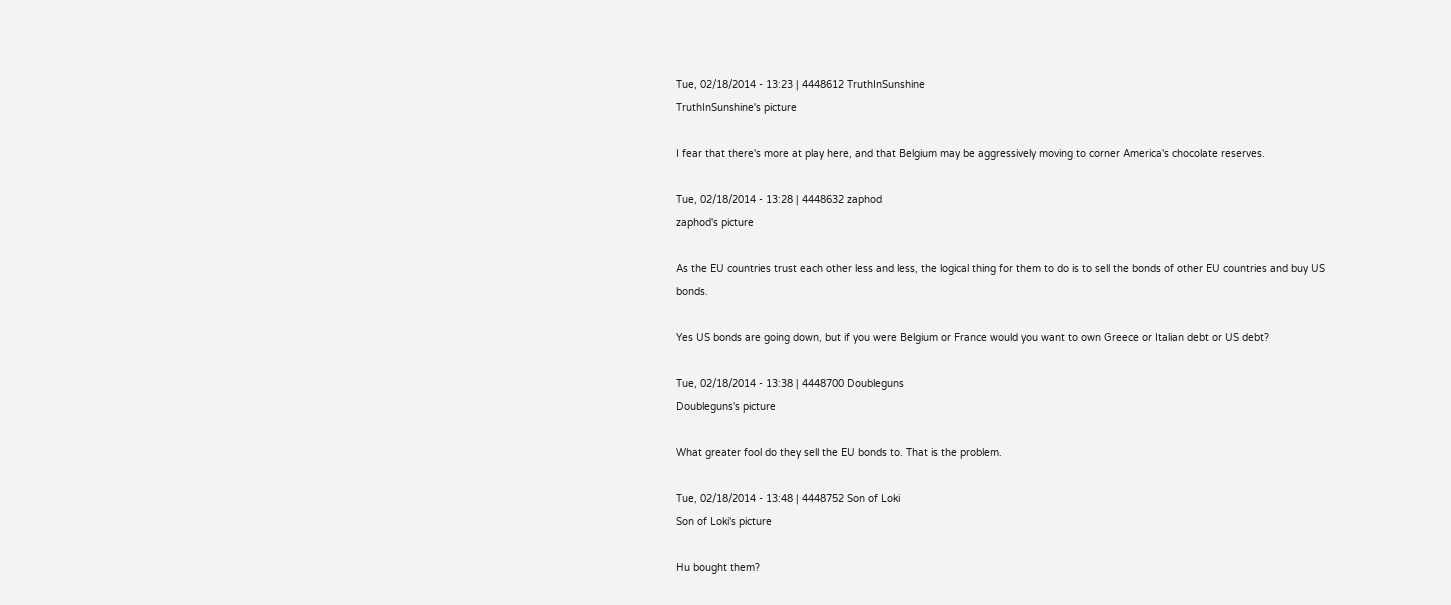Tue, 02/18/2014 - 13:23 | 4448612 TruthInSunshine
TruthInSunshine's picture

I fear that there's more at play here, and that Belgium may be aggressively moving to corner America's chocolate reserves.

Tue, 02/18/2014 - 13:28 | 4448632 zaphod
zaphod's picture

As the EU countries trust each other less and less, the logical thing for them to do is to sell the bonds of other EU countries and buy US bonds.

Yes US bonds are going down, but if you were Belgium or France would you want to own Greece or Italian debt or US debt?

Tue, 02/18/2014 - 13:38 | 4448700 Doubleguns
Doubleguns's picture

What greater fool do they sell the EU bonds to. That is the problem.

Tue, 02/18/2014 - 13:48 | 4448752 Son of Loki
Son of Loki's picture

Hu bought them?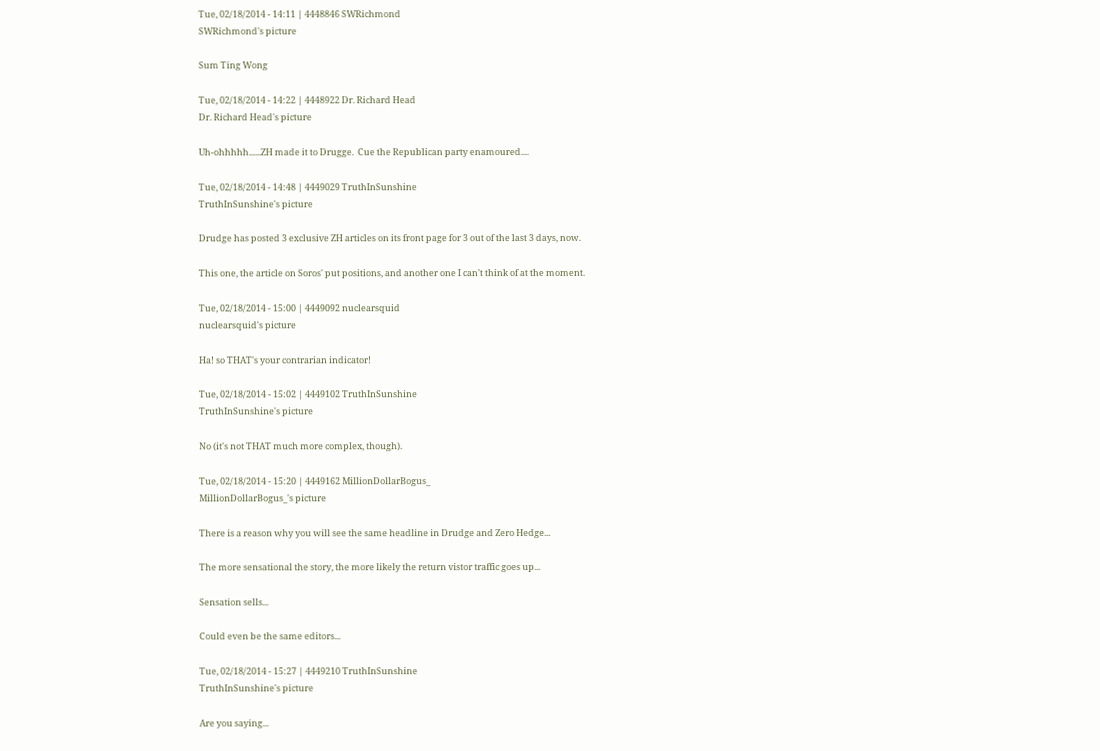Tue, 02/18/2014 - 14:11 | 4448846 SWRichmond
SWRichmond's picture

Sum Ting Wong

Tue, 02/18/2014 - 14:22 | 4448922 Dr. Richard Head
Dr. Richard Head's picture

Uh-ohhhhh......ZH made it to Drugge.  Cue the Republican party enamoured....

Tue, 02/18/2014 - 14:48 | 4449029 TruthInSunshine
TruthInSunshine's picture

Drudge has posted 3 exclusive ZH articles on its front page for 3 out of the last 3 days, now.

This one, the article on Soros' put positions, and another one I can't think of at the moment.

Tue, 02/18/2014 - 15:00 | 4449092 nuclearsquid
nuclearsquid's picture

Ha! so THAT's your contrarian indicator!

Tue, 02/18/2014 - 15:02 | 4449102 TruthInSunshine
TruthInSunshine's picture

No (it's not THAT much more complex, though).

Tue, 02/18/2014 - 15:20 | 4449162 MillionDollarBogus_
MillionDollarBogus_'s picture

There is a reason why you will see the same headline in Drudge and Zero Hedge...

The more sensational the story, the more likely the return vistor traffic goes up...

Sensation sells...

Could even be the same editors...

Tue, 02/18/2014 - 15:27 | 4449210 TruthInSunshine
TruthInSunshine's picture

Are you saying...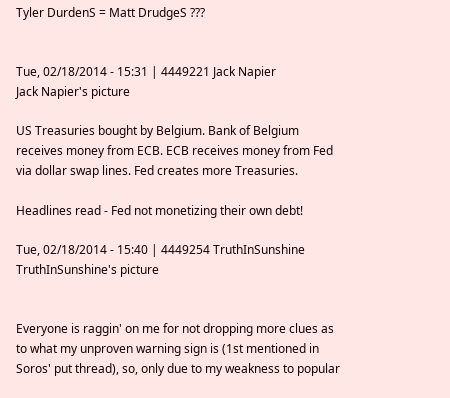Tyler DurdenS = Matt DrudgeS ???


Tue, 02/18/2014 - 15:31 | 4449221 Jack Napier
Jack Napier's picture

US Treasuries bought by Belgium. Bank of Belgium receives money from ECB. ECB receives money from Fed via dollar swap lines. Fed creates more Treasuries.

Headlines read - Fed not monetizing their own debt!

Tue, 02/18/2014 - 15:40 | 4449254 TruthInSunshine
TruthInSunshine's picture


Everyone is raggin' on me for not dropping more clues as to what my unproven warning sign is (1st mentioned in Soros' put thread), so, only due to my weakness to popular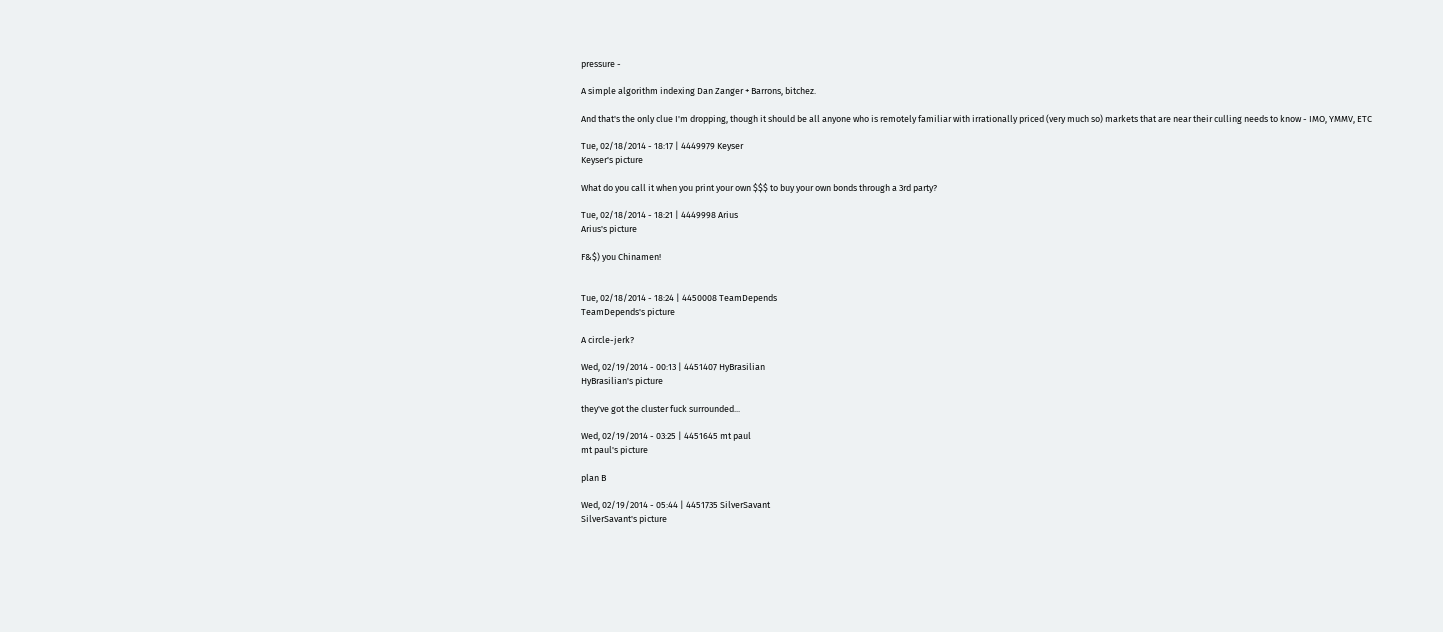pressure -

A simple algorithm indexing Dan Zanger + Barrons, bitchez.

And that's the only clue I'm dropping, though it should be all anyone who is remotely familiar with irrationally priced (very much so) markets that are near their culling needs to know - IMO, YMMV, ETC

Tue, 02/18/2014 - 18:17 | 4449979 Keyser
Keyser's picture

What do you call it when you print your own $$$ to buy your own bonds through a 3rd party?

Tue, 02/18/2014 - 18:21 | 4449998 Arius
Arius's picture

F&$) you Chinamen!


Tue, 02/18/2014 - 18:24 | 4450008 TeamDepends
TeamDepends's picture

A circle-jerk?

Wed, 02/19/2014 - 00:13 | 4451407 HyBrasilian
HyBrasilian's picture

they've got the cluster fuck surrounded...

Wed, 02/19/2014 - 03:25 | 4451645 mt paul
mt paul's picture

plan B

Wed, 02/19/2014 - 05:44 | 4451735 SilverSavant
SilverSavant's picture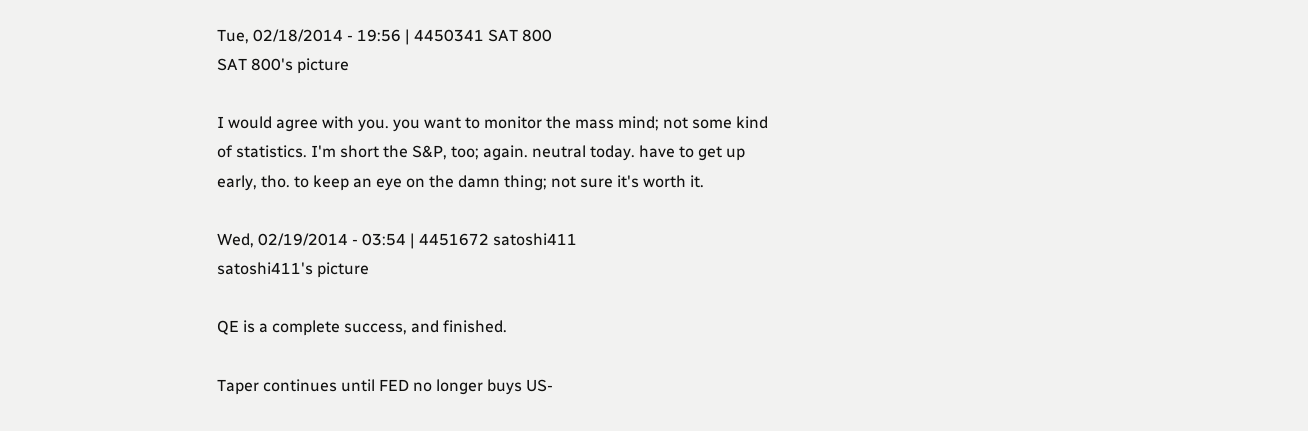Tue, 02/18/2014 - 19:56 | 4450341 SAT 800
SAT 800's picture

I would agree with you. you want to monitor the mass mind; not some kind of statistics. I'm short the S&P, too; again. neutral today. have to get up early, tho. to keep an eye on the damn thing; not sure it's worth it.

Wed, 02/19/2014 - 03:54 | 4451672 satoshi411
satoshi411's picture

QE is a complete success, and finished.

Taper continues until FED no longer buys US-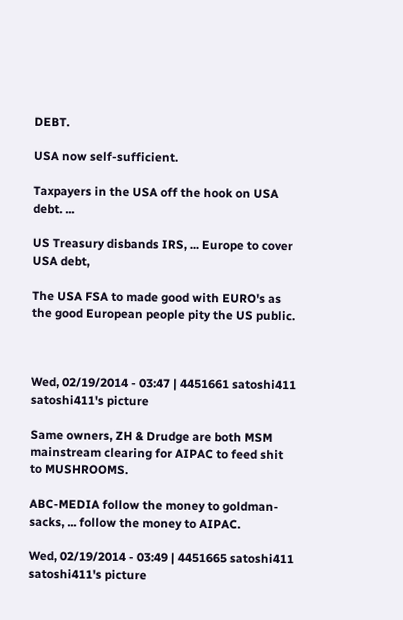DEBT.

USA now self-sufficient.

Taxpayers in the USA off the hook on USA debt. ...

US Treasury disbands IRS, ... Europe to cover USA debt,

The USA FSA to made good with EURO's as the good European people pity the US public.



Wed, 02/19/2014 - 03:47 | 4451661 satoshi411
satoshi411's picture

Same owners, ZH & Drudge are both MSM mainstream clearing for AIPAC to feed shit to MUSHROOMS.

ABC-MEDIA follow the money to goldman-sacks, ... follow the money to AIPAC.

Wed, 02/19/2014 - 03:49 | 4451665 satoshi411
satoshi411's picture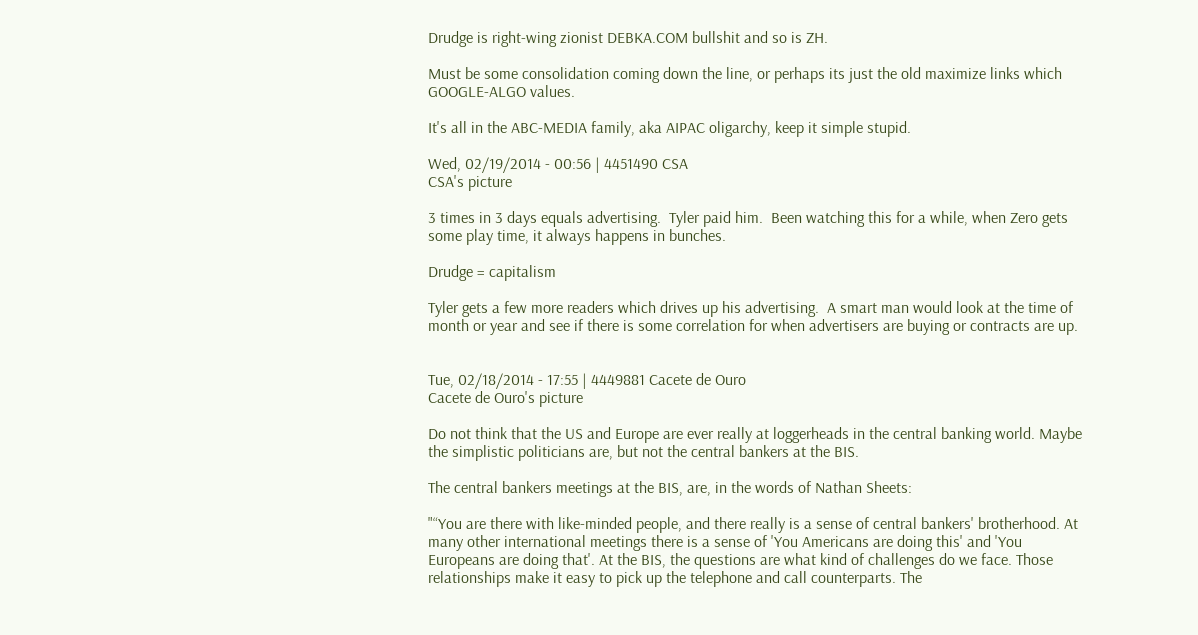Drudge is right-wing zionist DEBKA.COM bullshit and so is ZH.

Must be some consolidation coming down the line, or perhaps its just the old maximize links which GOOGLE-ALGO values.

It's all in the ABC-MEDIA family, aka AIPAC oligarchy, keep it simple stupid.

Wed, 02/19/2014 - 00:56 | 4451490 CSA
CSA's picture

3 times in 3 days equals advertising.  Tyler paid him.  Been watching this for a while, when Zero gets some play time, it always happens in bunches.

Drudge = capitalism

Tyler gets a few more readers which drives up his advertising.  A smart man would look at the time of month or year and see if there is some correlation for when advertisers are buying or contracts are up.


Tue, 02/18/2014 - 17:55 | 4449881 Cacete de Ouro
Cacete de Ouro's picture

Do not think that the US and Europe are ever really at loggerheads in the central banking world. Maybe the simplistic politicians are, but not the central bankers at the BIS.

The central bankers meetings at the BIS, are, in the words of Nathan Sheets:

"“You are there with like-minded people, and there really is a sense of central bankers' brotherhood. At many other international meetings there is a sense of 'You Americans are doing this' and 'You Europeans are doing that'. At the BIS, the questions are what kind of challenges do we face. Those relationships make it easy to pick up the telephone and call counterparts. The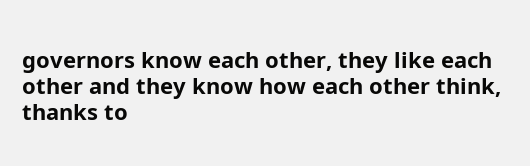governors know each other, they like each other and they know how each other think, thanks to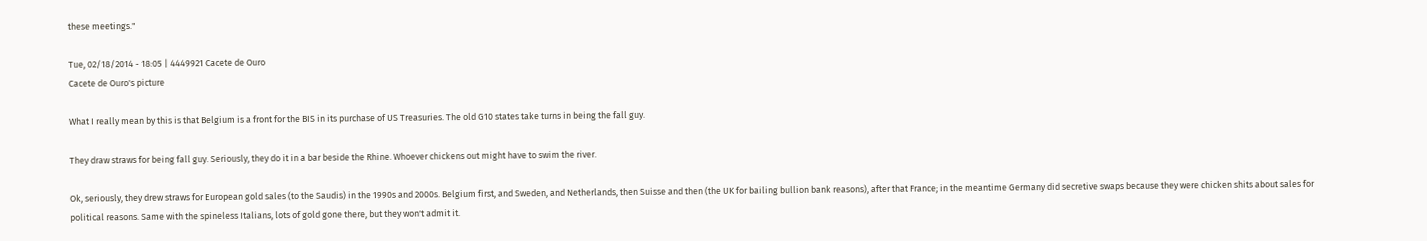these meetings."

Tue, 02/18/2014 - 18:05 | 4449921 Cacete de Ouro
Cacete de Ouro's picture

What I really mean by this is that Belgium is a front for the BIS in its purchase of US Treasuries. The old G10 states take turns in being the fall guy.

They draw straws for being fall guy. Seriously, they do it in a bar beside the Rhine. Whoever chickens out might have to swim the river.

Ok, seriously, they drew straws for European gold sales (to the Saudis) in the 1990s and 2000s. Belgium first, and Sweden, and Netherlands, then Suisse and then (the UK for bailing bullion bank reasons), after that France; in the meantime Germany did secretive swaps because they were chicken shits about sales for political reasons. Same with the spineless Italians, lots of gold gone there, but they won't admit it.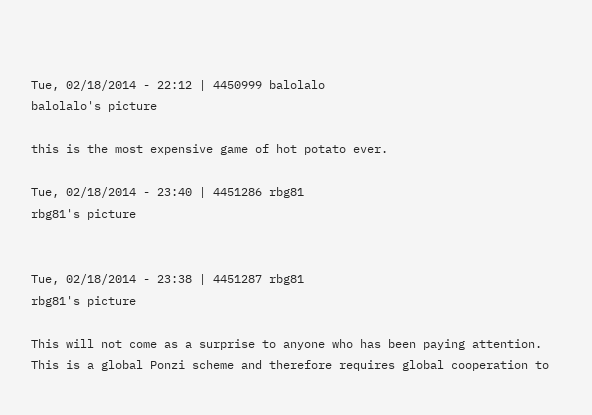Tue, 02/18/2014 - 22:12 | 4450999 balolalo
balolalo's picture

this is the most expensive game of hot potato ever.

Tue, 02/18/2014 - 23:40 | 4451286 rbg81
rbg81's picture


Tue, 02/18/2014 - 23:38 | 4451287 rbg81
rbg81's picture

This will not come as a surprise to anyone who has been paying attention.  This is a global Ponzi scheme and therefore requires global cooperation to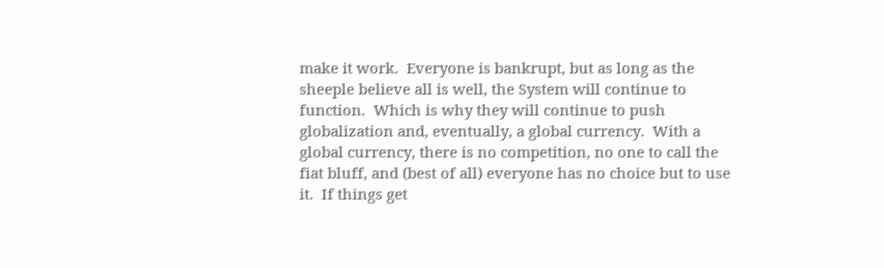make it work.  Everyone is bankrupt, but as long as the sheeple believe all is well, the System will continue to function.  Which is why they will continue to push globalization and, eventually, a global currency.  With a global currency, there is no competition, no one to call the fiat bluff, and (best of all) everyone has no choice but to use it.  If things get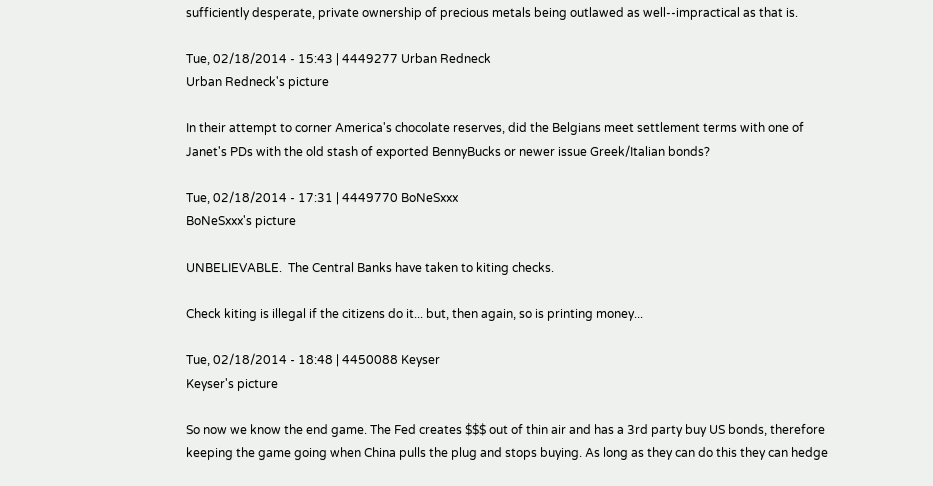sufficiently desperate, private ownership of precious metals being outlawed as well--impractical as that is.

Tue, 02/18/2014 - 15:43 | 4449277 Urban Redneck
Urban Redneck's picture

In their attempt to corner America's chocolate reserves, did the Belgians meet settlement terms with one of Janet's PDs with the old stash of exported BennyBucks or newer issue Greek/Italian bonds?

Tue, 02/18/2014 - 17:31 | 4449770 BoNeSxxx
BoNeSxxx's picture

UNBELIEVABLE.  The Central Banks have taken to kiting checks.

Check kiting is illegal if the citizens do it... but, then again, so is printing money...

Tue, 02/18/2014 - 18:48 | 4450088 Keyser
Keyser's picture

So now we know the end game. The Fed creates $$$ out of thin air and has a 3rd party buy US bonds, therefore keeping the game going when China pulls the plug and stops buying. As long as they can do this they can hedge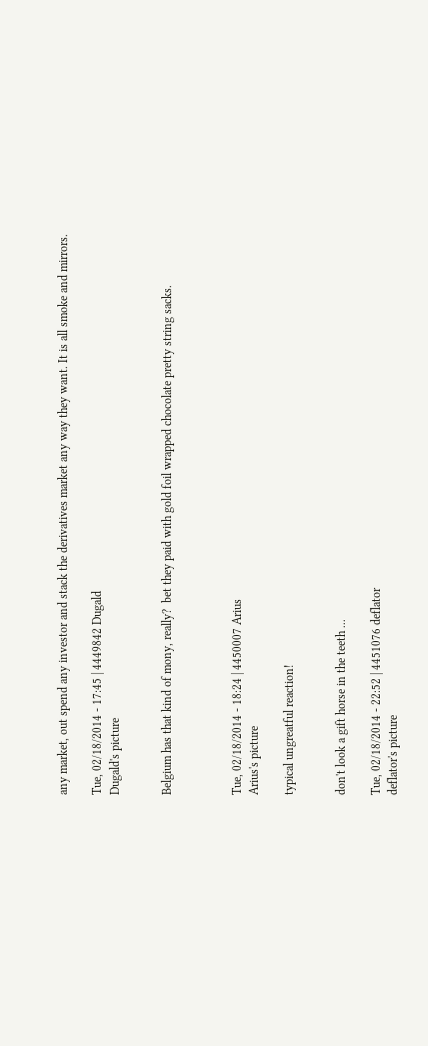any market, out spend any investor and stack the derivatives market any way they want. It is all smoke and mirrors.

Tue, 02/18/2014 - 17:45 | 4449842 Dugald
Dugald's picture


Belgium has that kind of mony, really?  bet they paid with gold foil wrapped chocolate pretty string sacks.



Tue, 02/18/2014 - 18:24 | 4450007 Arius
Arius's picture

typical ungreatful reaction!


don't look a gift horse in the teeth ...

Tue, 02/18/2014 - 22:52 | 4451076 deflator
deflator's picture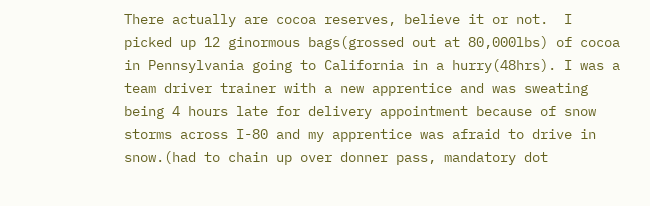There actually are cocoa reserves, believe it or not.  I picked up 12 ginormous bags(grossed out at 80,000lbs) of cocoa in Pennsylvania going to California in a hurry(48hrs). I was a team driver trainer with a new apprentice and was sweating being 4 hours late for delivery appointment because of snow storms across I-80 and my apprentice was afraid to drive in snow.(had to chain up over donner pass, mandatory dot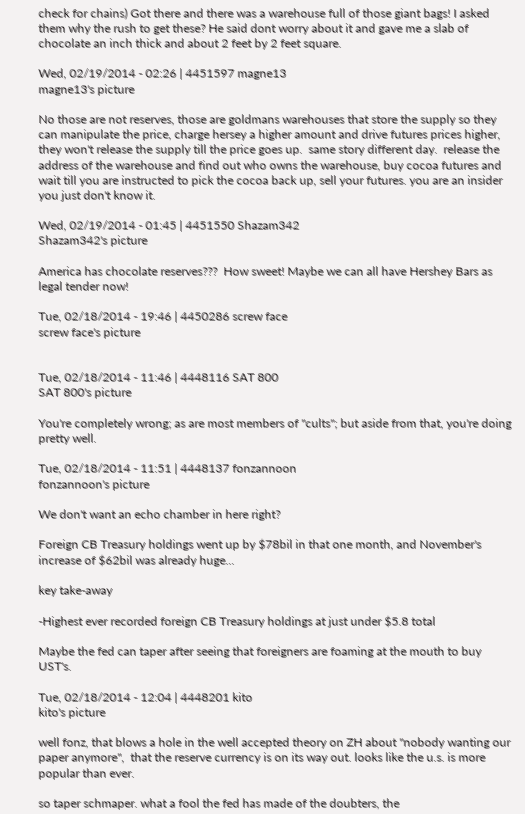check for chains) Got there and there was a warehouse full of those giant bags! I asked them why the rush to get these? He said dont worry about it and gave me a slab of chocolate an inch thick and about 2 feet by 2 feet square.

Wed, 02/19/2014 - 02:26 | 4451597 magne13
magne13's picture

No those are not reserves, those are goldmans warehouses that store the supply so they can manipulate the price, charge hersey a higher amount and drive futures prices higher, they won't release the supply till the price goes up.  same story different day.  release the address of the warehouse and find out who owns the warehouse, buy cocoa futures and wait till you are instructed to pick the cocoa back up, sell your futures. you are an insider you just don't know it.

Wed, 02/19/2014 - 01:45 | 4451550 Shazam342
Shazam342's picture

America has chocolate reserves???  How sweet! Maybe we can all have Hershey Bars as legal tender now!

Tue, 02/18/2014 - 19:46 | 4450286 screw face
screw face's picture


Tue, 02/18/2014 - 11:46 | 4448116 SAT 800
SAT 800's picture

You're completely wrong; as are most members of "cults"; but aside from that, you're doing pretty well.

Tue, 02/18/2014 - 11:51 | 4448137 fonzannoon
fonzannoon's picture

We don't want an echo chamber in here right?

Foreign CB Treasury holdings went up by $78bil in that one month, and November's increase of $62bil was already huge...

key take-away

-Highest ever recorded foreign CB Treasury holdings at just under $5.8 total

Maybe the fed can taper after seeing that foreigners are foaming at the mouth to buy UST's.

Tue, 02/18/2014 - 12:04 | 4448201 kito
kito's picture

well fonz, that blows a hole in the well accepted theory on ZH about "nobody wanting our paper anymore",  that the reserve currency is on its way out. looks like the u.s. is more popular than ever.

so taper schmaper. what a fool the fed has made of the doubters, the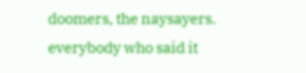doomers, the naysayers. everybody who said it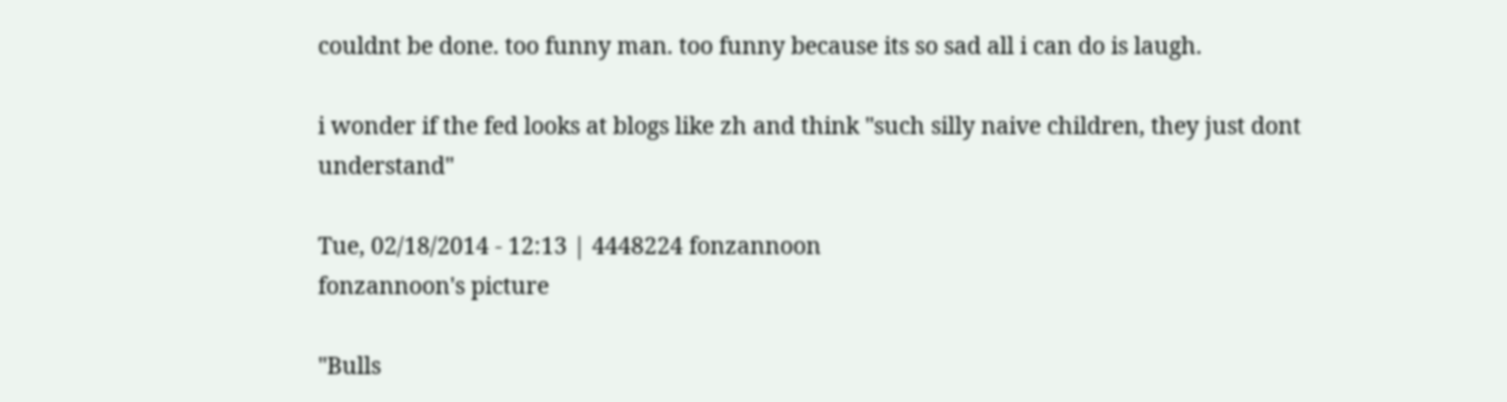couldnt be done. too funny man. too funny because its so sad all i can do is laugh.

i wonder if the fed looks at blogs like zh and think "such silly naive children, they just dont understand"

Tue, 02/18/2014 - 12:13 | 4448224 fonzannoon
fonzannoon's picture

"Bulls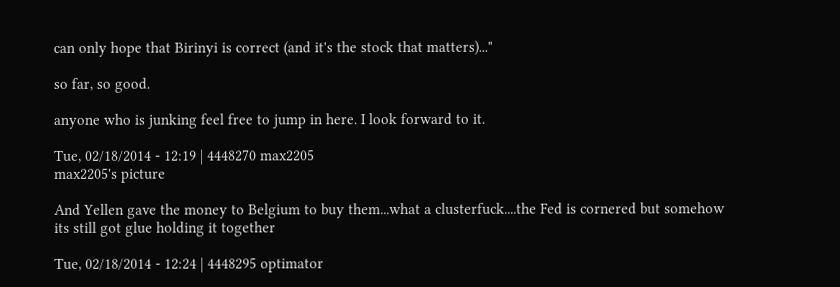can only hope that Birinyi is correct (and it's the stock that matters)..."

so far, so good.

anyone who is junking feel free to jump in here. I look forward to it.

Tue, 02/18/2014 - 12:19 | 4448270 max2205
max2205's picture

And Yellen gave the money to Belgium to buy them...what a clusterfuck....the Fed is cornered but somehow its still got glue holding it together

Tue, 02/18/2014 - 12:24 | 4448295 optimator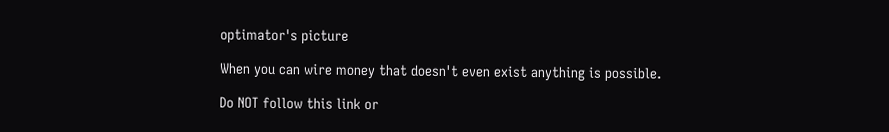optimator's picture

When you can wire money that doesn't even exist anything is possible.

Do NOT follow this link or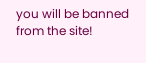you will be banned from the site!